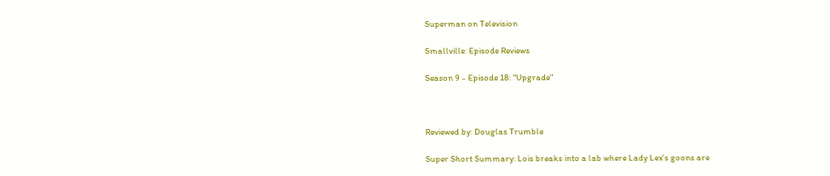Superman on Television

Smallville: Episode Reviews

Season 9 - Episode 18: "Upgrade"



Reviewed by: Douglas Trumble

Super Short Summary: Lois breaks into a lab where Lady Lex's goons are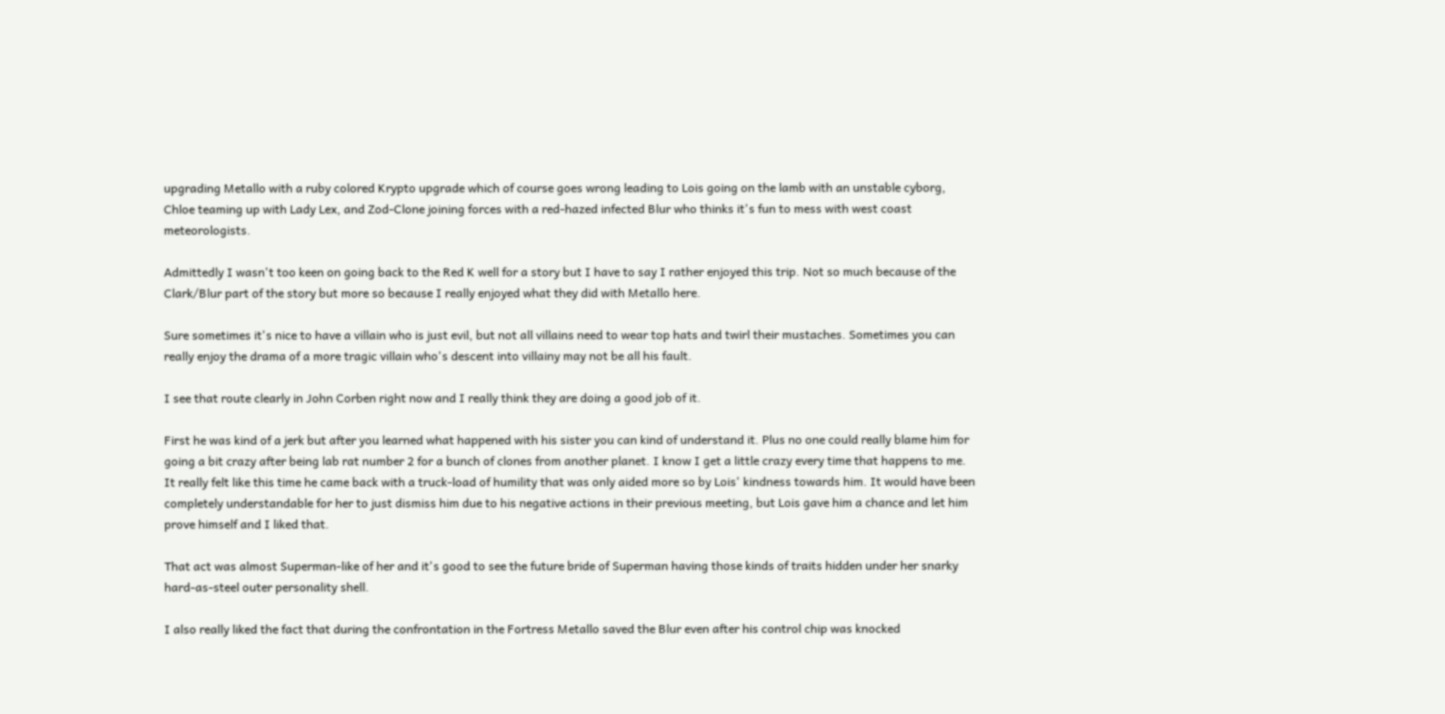upgrading Metallo with a ruby colored Krypto upgrade which of course goes wrong leading to Lois going on the lamb with an unstable cyborg, Chloe teaming up with Lady Lex, and Zod-Clone joining forces with a red-hazed infected Blur who thinks it's fun to mess with west coast meteorologists.

Admittedly I wasn't too keen on going back to the Red K well for a story but I have to say I rather enjoyed this trip. Not so much because of the Clark/Blur part of the story but more so because I really enjoyed what they did with Metallo here.

Sure sometimes it's nice to have a villain who is just evil, but not all villains need to wear top hats and twirl their mustaches. Sometimes you can really enjoy the drama of a more tragic villain who's descent into villainy may not be all his fault.

I see that route clearly in John Corben right now and I really think they are doing a good job of it.

First he was kind of a jerk but after you learned what happened with his sister you can kind of understand it. Plus no one could really blame him for going a bit crazy after being lab rat number 2 for a bunch of clones from another planet. I know I get a little crazy every time that happens to me. It really felt like this time he came back with a truck-load of humility that was only aided more so by Lois' kindness towards him. It would have been completely understandable for her to just dismiss him due to his negative actions in their previous meeting, but Lois gave him a chance and let him prove himself and I liked that.

That act was almost Superman-like of her and it's good to see the future bride of Superman having those kinds of traits hidden under her snarky hard-as-steel outer personality shell.

I also really liked the fact that during the confrontation in the Fortress Metallo saved the Blur even after his control chip was knocked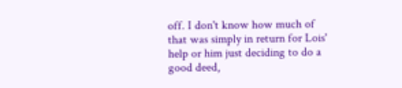off. I don't know how much of that was simply in return for Lois' help or him just deciding to do a good deed,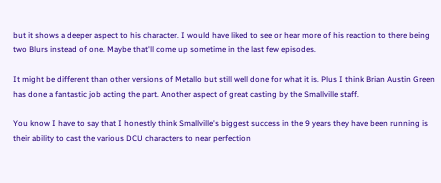but it shows a deeper aspect to his character. I would have liked to see or hear more of his reaction to there being two Blurs instead of one. Maybe that'll come up sometime in the last few episodes.

It might be different than other versions of Metallo but still well done for what it is. Plus I think Brian Austin Green has done a fantastic job acting the part. Another aspect of great casting by the Smallville staff.

You know I have to say that I honestly think Smallville's biggest success in the 9 years they have been running is their ability to cast the various DCU characters to near perfection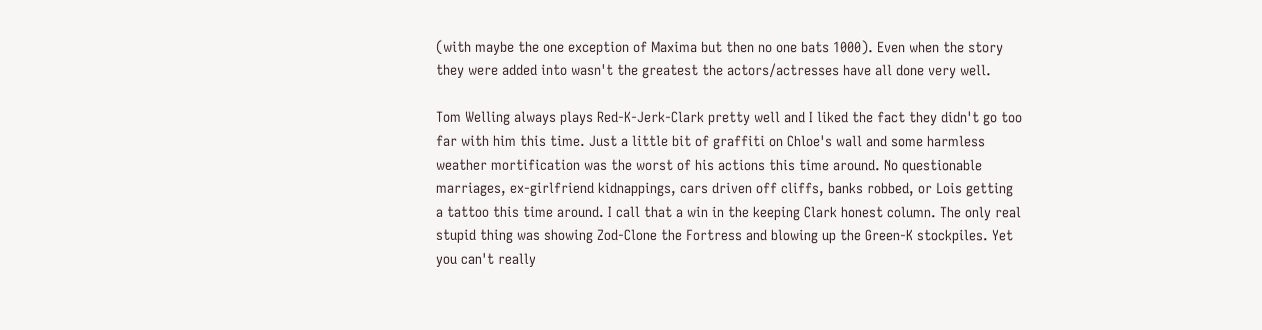(with maybe the one exception of Maxima but then no one bats 1000). Even when the story they were added into wasn't the greatest the actors/actresses have all done very well.

Tom Welling always plays Red-K-Jerk-Clark pretty well and I liked the fact they didn't go too far with him this time. Just a little bit of graffiti on Chloe's wall and some harmless weather mortification was the worst of his actions this time around. No questionable marriages, ex-girlfriend kidnappings, cars driven off cliffs, banks robbed, or Lois getting a tattoo this time around. I call that a win in the keeping Clark honest column. The only real stupid thing was showing Zod-Clone the Fortress and blowing up the Green-K stockpiles. Yet you can't really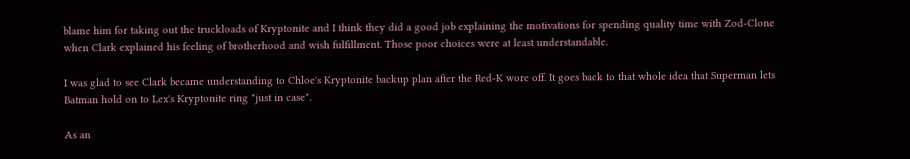blame him for taking out the truckloads of Kryptonite and I think they did a good job explaining the motivations for spending quality time with Zod-Clone when Clark explained his feeling of brotherhood and wish fulfillment. Those poor choices were at least understandable.

I was glad to see Clark became understanding to Chloe's Kryptonite backup plan after the Red-K wore off. It goes back to that whole idea that Superman lets Batman hold on to Lex's Kryptonite ring "just in case".

As an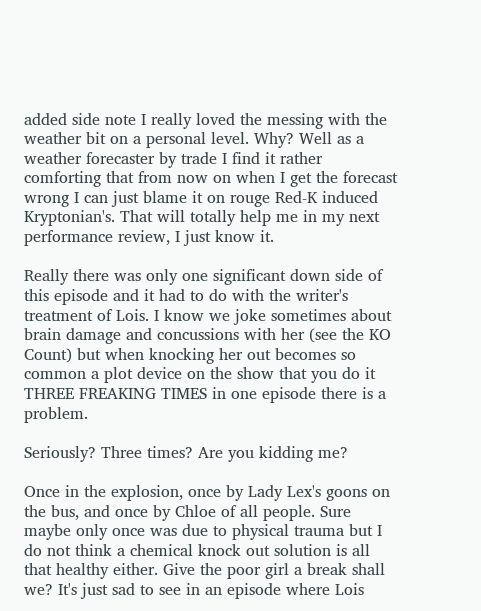added side note I really loved the messing with the weather bit on a personal level. Why? Well as a weather forecaster by trade I find it rather comforting that from now on when I get the forecast wrong I can just blame it on rouge Red-K induced Kryptonian's. That will totally help me in my next performance review, I just know it.

Really there was only one significant down side of this episode and it had to do with the writer's treatment of Lois. I know we joke sometimes about brain damage and concussions with her (see the KO Count) but when knocking her out becomes so common a plot device on the show that you do it THREE FREAKING TIMES in one episode there is a problem.

Seriously? Three times? Are you kidding me?

Once in the explosion, once by Lady Lex's goons on the bus, and once by Chloe of all people. Sure maybe only once was due to physical trauma but I do not think a chemical knock out solution is all that healthy either. Give the poor girl a break shall we? It's just sad to see in an episode where Lois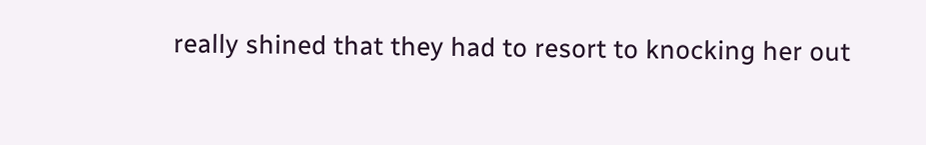really shined that they had to resort to knocking her out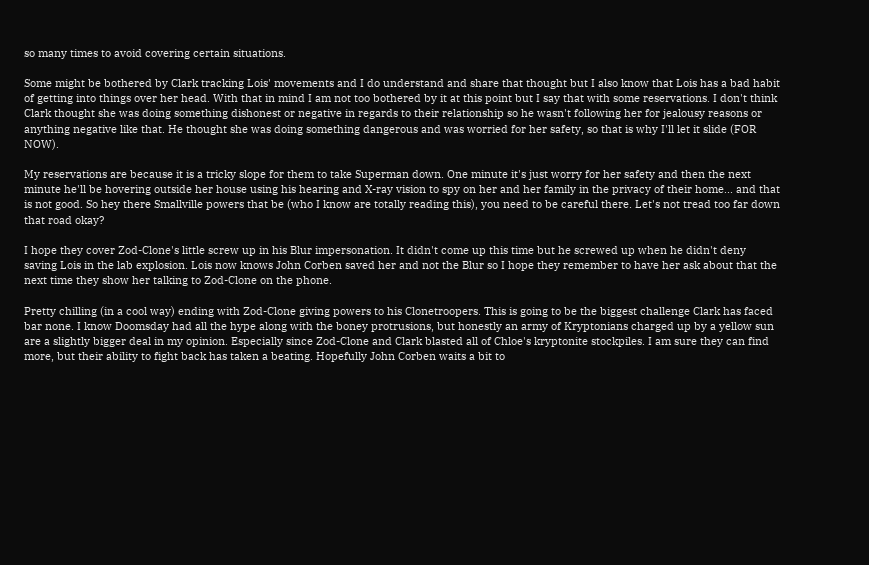so many times to avoid covering certain situations.

Some might be bothered by Clark tracking Lois' movements and I do understand and share that thought but I also know that Lois has a bad habit of getting into things over her head. With that in mind I am not too bothered by it at this point but I say that with some reservations. I don't think Clark thought she was doing something dishonest or negative in regards to their relationship so he wasn't following her for jealousy reasons or anything negative like that. He thought she was doing something dangerous and was worried for her safety, so that is why I'll let it slide (FOR NOW).

My reservations are because it is a tricky slope for them to take Superman down. One minute it's just worry for her safety and then the next minute he'll be hovering outside her house using his hearing and X-ray vision to spy on her and her family in the privacy of their home... and that is not good. So hey there Smallville powers that be (who I know are totally reading this), you need to be careful there. Let's not tread too far down that road okay?

I hope they cover Zod-Clone's little screw up in his Blur impersonation. It didn't come up this time but he screwed up when he didn't deny saving Lois in the lab explosion. Lois now knows John Corben saved her and not the Blur so I hope they remember to have her ask about that the next time they show her talking to Zod-Clone on the phone.

Pretty chilling (in a cool way) ending with Zod-Clone giving powers to his Clonetroopers. This is going to be the biggest challenge Clark has faced bar none. I know Doomsday had all the hype along with the boney protrusions, but honestly an army of Kryptonians charged up by a yellow sun are a slightly bigger deal in my opinion. Especially since Zod-Clone and Clark blasted all of Chloe's kryptonite stockpiles. I am sure they can find more, but their ability to fight back has taken a beating. Hopefully John Corben waits a bit to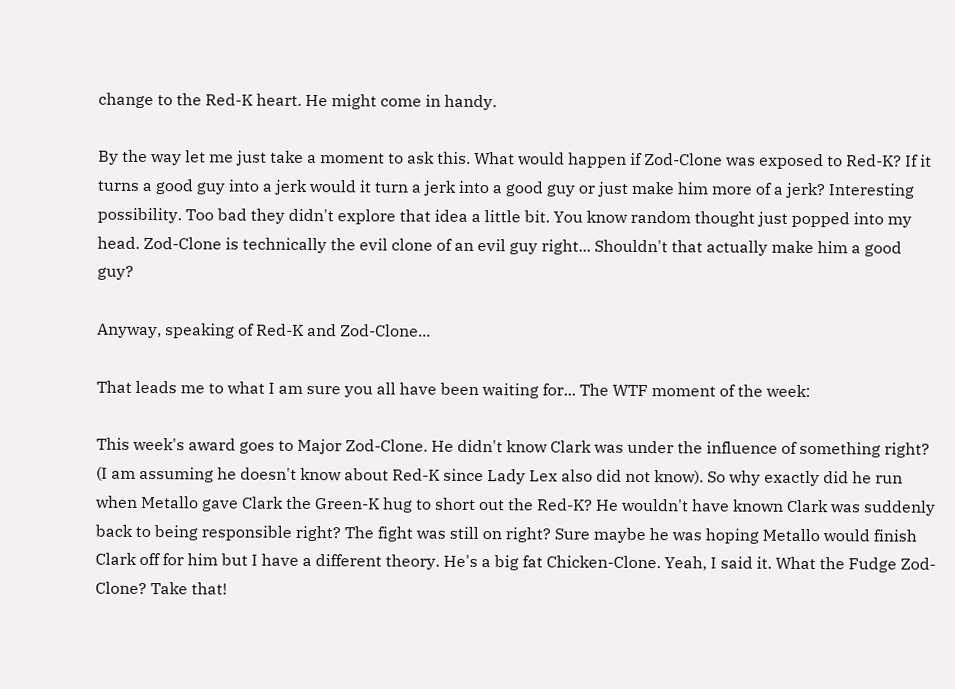change to the Red-K heart. He might come in handy.

By the way let me just take a moment to ask this. What would happen if Zod-Clone was exposed to Red-K? If it turns a good guy into a jerk would it turn a jerk into a good guy or just make him more of a jerk? Interesting possibility. Too bad they didn't explore that idea a little bit. You know random thought just popped into my head. Zod-Clone is technically the evil clone of an evil guy right... Shouldn't that actually make him a good guy?

Anyway, speaking of Red-K and Zod-Clone...

That leads me to what I am sure you all have been waiting for... The WTF moment of the week:

This week's award goes to Major Zod-Clone. He didn't know Clark was under the influence of something right? (I am assuming he doesn't know about Red-K since Lady Lex also did not know). So why exactly did he run when Metallo gave Clark the Green-K hug to short out the Red-K? He wouldn't have known Clark was suddenly back to being responsible right? The fight was still on right? Sure maybe he was hoping Metallo would finish Clark off for him but I have a different theory. He's a big fat Chicken-Clone. Yeah, I said it. What the Fudge Zod-Clone? Take that!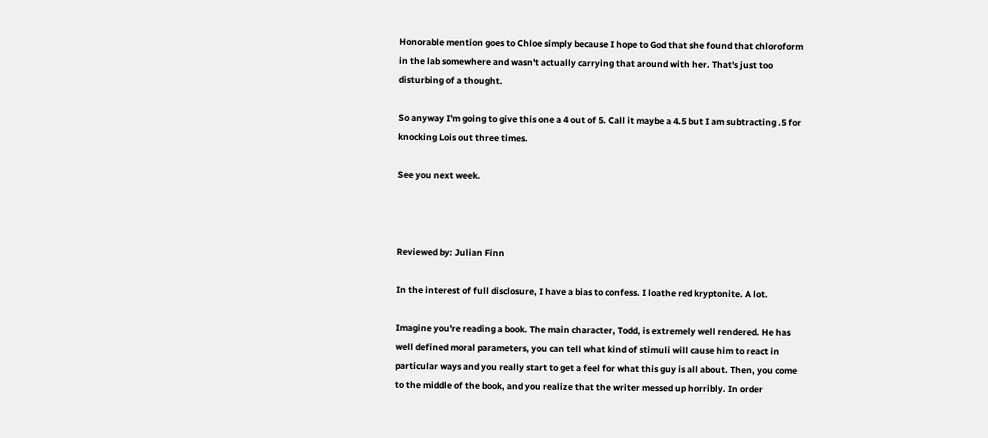Honorable mention goes to Chloe simply because I hope to God that she found that chloroform in the lab somewhere and wasn't actually carrying that around with her. That's just too disturbing of a thought.

So anyway I'm going to give this one a 4 out of 5. Call it maybe a 4.5 but I am subtracting .5 for knocking Lois out three times.

See you next week.



Reviewed by: Julian Finn

In the interest of full disclosure, I have a bias to confess. I loathe red kryptonite. A lot.

Imagine you're reading a book. The main character, Todd, is extremely well rendered. He has well defined moral parameters, you can tell what kind of stimuli will cause him to react in particular ways and you really start to get a feel for what this guy is all about. Then, you come to the middle of the book, and you realize that the writer messed up horribly. In order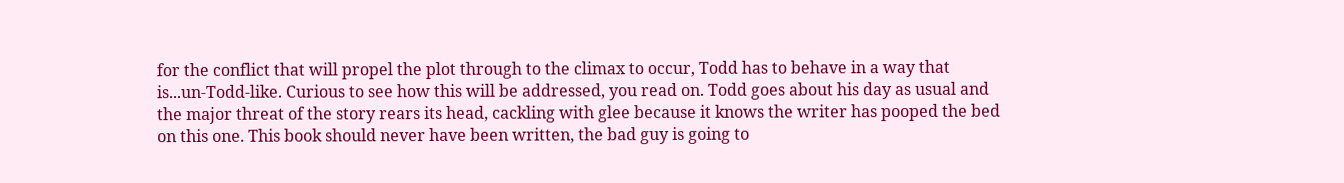for the conflict that will propel the plot through to the climax to occur, Todd has to behave in a way that is...un-Todd-like. Curious to see how this will be addressed, you read on. Todd goes about his day as usual and the major threat of the story rears its head, cackling with glee because it knows the writer has pooped the bed on this one. This book should never have been written, the bad guy is going to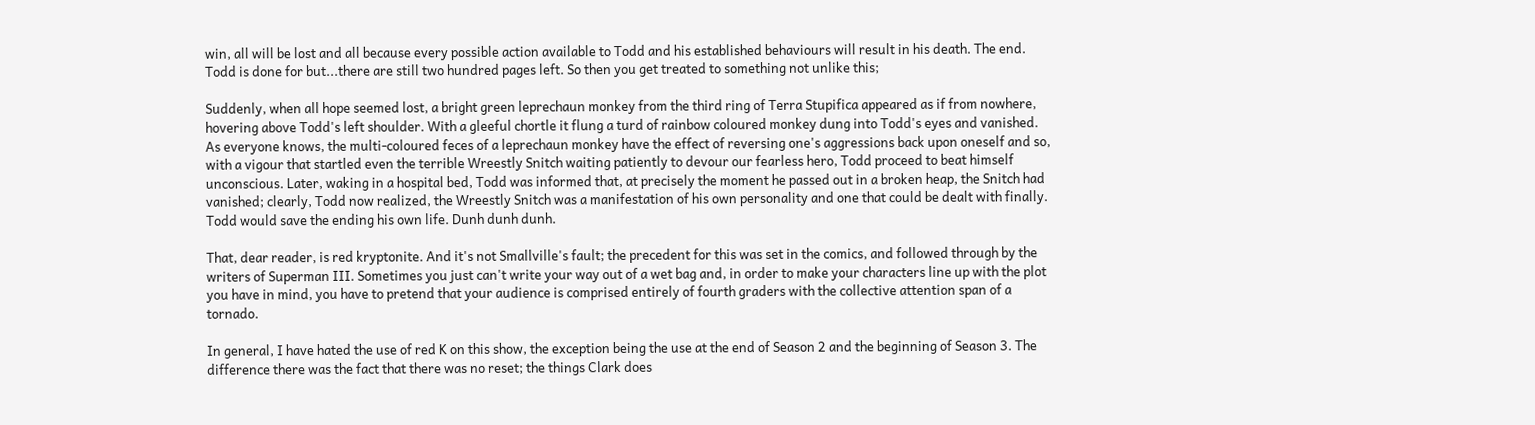win, all will be lost and all because every possible action available to Todd and his established behaviours will result in his death. The end. Todd is done for but...there are still two hundred pages left. So then you get treated to something not unlike this;

Suddenly, when all hope seemed lost, a bright green leprechaun monkey from the third ring of Terra Stupifica appeared as if from nowhere, hovering above Todd's left shoulder. With a gleeful chortle it flung a turd of rainbow coloured monkey dung into Todd's eyes and vanished. As everyone knows, the multi-coloured feces of a leprechaun monkey have the effect of reversing one's aggressions back upon oneself and so, with a vigour that startled even the terrible Wreestly Snitch waiting patiently to devour our fearless hero, Todd proceed to beat himself unconscious. Later, waking in a hospital bed, Todd was informed that, at precisely the moment he passed out in a broken heap, the Snitch had vanished; clearly, Todd now realized, the Wreestly Snitch was a manifestation of his own personality and one that could be dealt with finally. Todd would save the ending his own life. Dunh dunh dunh.

That, dear reader, is red kryptonite. And it's not Smallville's fault; the precedent for this was set in the comics, and followed through by the writers of Superman III. Sometimes you just can't write your way out of a wet bag and, in order to make your characters line up with the plot you have in mind, you have to pretend that your audience is comprised entirely of fourth graders with the collective attention span of a tornado.

In general, I have hated the use of red K on this show, the exception being the use at the end of Season 2 and the beginning of Season 3. The difference there was the fact that there was no reset; the things Clark does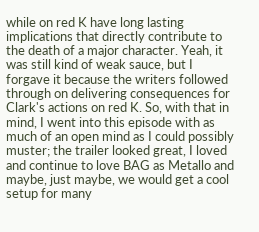while on red K have long lasting implications that directly contribute to the death of a major character. Yeah, it was still kind of weak sauce, but I forgave it because the writers followed through on delivering consequences for Clark's actions on red K. So, with that in mind, I went into this episode with as much of an open mind as I could possibly muster; the trailer looked great, I loved and continue to love BAG as Metallo and maybe, just maybe, we would get a cool setup for many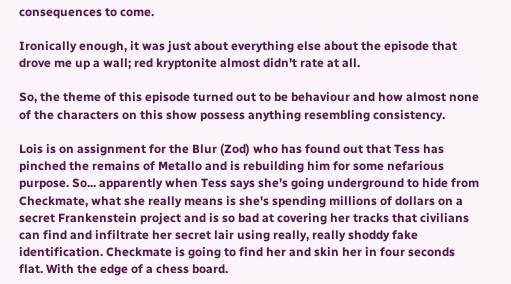consequences to come.

Ironically enough, it was just about everything else about the episode that drove me up a wall; red kryptonite almost didn't rate at all.

So, the theme of this episode turned out to be behaviour and how almost none of the characters on this show possess anything resembling consistency.

Lois is on assignment for the Blur (Zod) who has found out that Tess has pinched the remains of Metallo and is rebuilding him for some nefarious purpose. So... apparently when Tess says she's going underground to hide from Checkmate, what she really means is she's spending millions of dollars on a secret Frankenstein project and is so bad at covering her tracks that civilians can find and infiltrate her secret lair using really, really shoddy fake identification. Checkmate is going to find her and skin her in four seconds flat. With the edge of a chess board.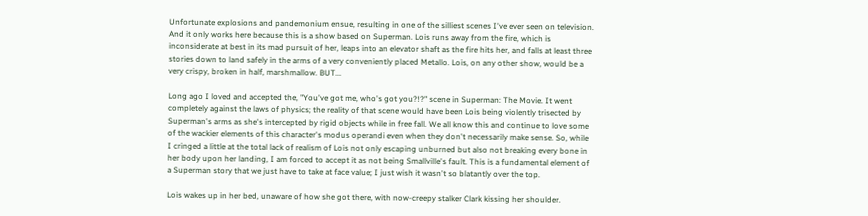Unfortunate explosions and pandemonium ensue, resulting in one of the silliest scenes I've ever seen on television. And it only works here because this is a show based on Superman. Lois runs away from the fire, which is inconsiderate at best in its mad pursuit of her, leaps into an elevator shaft as the fire hits her, and falls at least three stories down to land safely in the arms of a very conveniently placed Metallo. Lois, on any other show, would be a very crispy, broken in half, marshmallow. BUT...

Long ago I loved and accepted the, "You've got me, who's got you?!?" scene in Superman: The Movie. It went completely against the laws of physics; the reality of that scene would have been Lois being violently trisected by Superman's arms as she's intercepted by rigid objects while in free fall. We all know this and continue to love some of the wackier elements of this character's modus operandi even when they don't necessarily make sense. So, while I cringed a little at the total lack of realism of Lois not only escaping unburned but also not breaking every bone in her body upon her landing, I am forced to accept it as not being Smallville's fault. This is a fundamental element of a Superman story that we just have to take at face value; I just wish it wasn't so blatantly over the top.

Lois wakes up in her bed, unaware of how she got there, with now-creepy stalker Clark kissing her shoulder.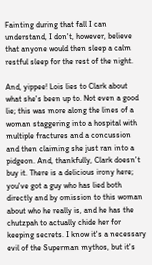Fainting during that fall I can understand, I don't, however, believe that anyone would then sleep a calm restful sleep for the rest of the night.

And, yippee! Lois lies to Clark about what she's been up to. Not even a good lie; this was more along the lines of a woman staggering into a hospital with multiple fractures and a concussion and then claiming she just ran into a pidgeon. And, thankfully, Clark doesn't buy it. There is a delicious irony here; you've got a guy who has lied both directly and by omission to this woman about who he really is, and he has the chutzpah to actually chide her for keeping secrets. I know it's a necessary evil of the Superman mythos, but it's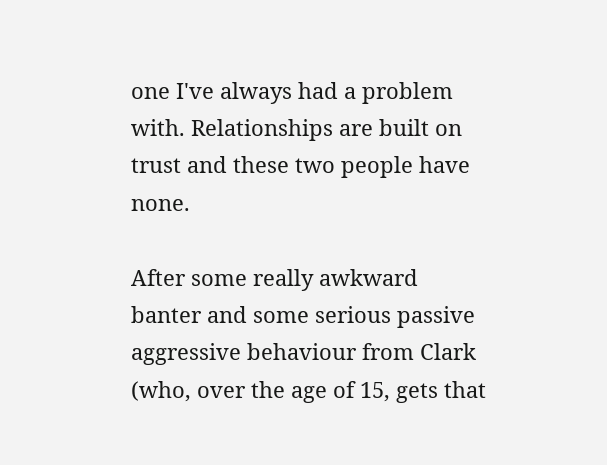one I've always had a problem with. Relationships are built on trust and these two people have none.

After some really awkward banter and some serious passive aggressive behaviour from Clark (who, over the age of 15, gets that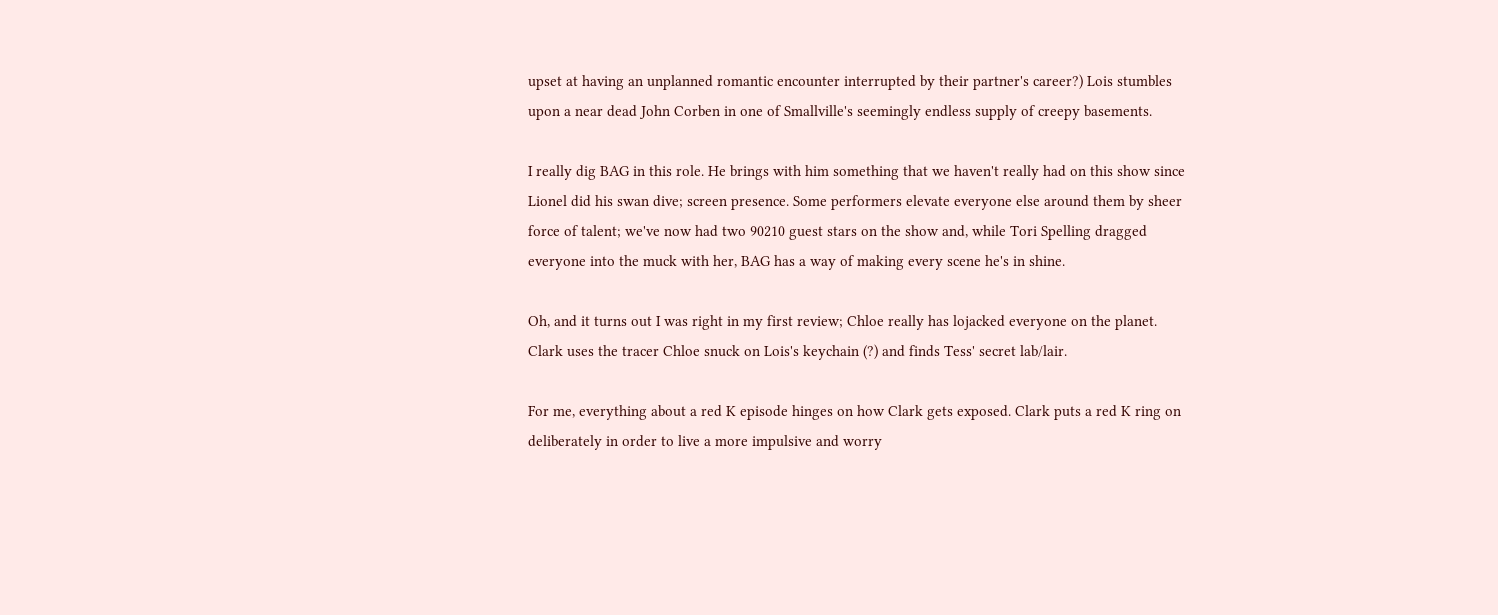upset at having an unplanned romantic encounter interrupted by their partner's career?) Lois stumbles upon a near dead John Corben in one of Smallville's seemingly endless supply of creepy basements.

I really dig BAG in this role. He brings with him something that we haven't really had on this show since Lionel did his swan dive; screen presence. Some performers elevate everyone else around them by sheer force of talent; we've now had two 90210 guest stars on the show and, while Tori Spelling dragged everyone into the muck with her, BAG has a way of making every scene he's in shine.

Oh, and it turns out I was right in my first review; Chloe really has lojacked everyone on the planet. Clark uses the tracer Chloe snuck on Lois's keychain (?) and finds Tess' secret lab/lair.

For me, everything about a red K episode hinges on how Clark gets exposed. Clark puts a red K ring on deliberately in order to live a more impulsive and worry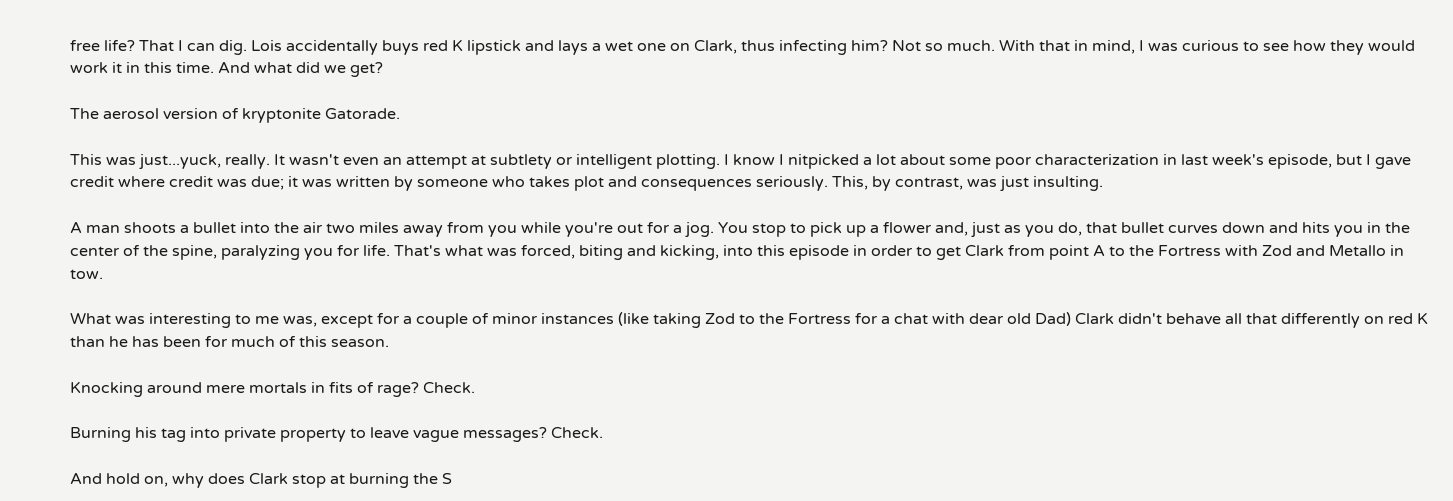free life? That I can dig. Lois accidentally buys red K lipstick and lays a wet one on Clark, thus infecting him? Not so much. With that in mind, I was curious to see how they would work it in this time. And what did we get?

The aerosol version of kryptonite Gatorade.

This was just...yuck, really. It wasn't even an attempt at subtlety or intelligent plotting. I know I nitpicked a lot about some poor characterization in last week's episode, but I gave credit where credit was due; it was written by someone who takes plot and consequences seriously. This, by contrast, was just insulting.

A man shoots a bullet into the air two miles away from you while you're out for a jog. You stop to pick up a flower and, just as you do, that bullet curves down and hits you in the center of the spine, paralyzing you for life. That's what was forced, biting and kicking, into this episode in order to get Clark from point A to the Fortress with Zod and Metallo in tow.

What was interesting to me was, except for a couple of minor instances (like taking Zod to the Fortress for a chat with dear old Dad) Clark didn't behave all that differently on red K than he has been for much of this season.

Knocking around mere mortals in fits of rage? Check.

Burning his tag into private property to leave vague messages? Check.

And hold on, why does Clark stop at burning the S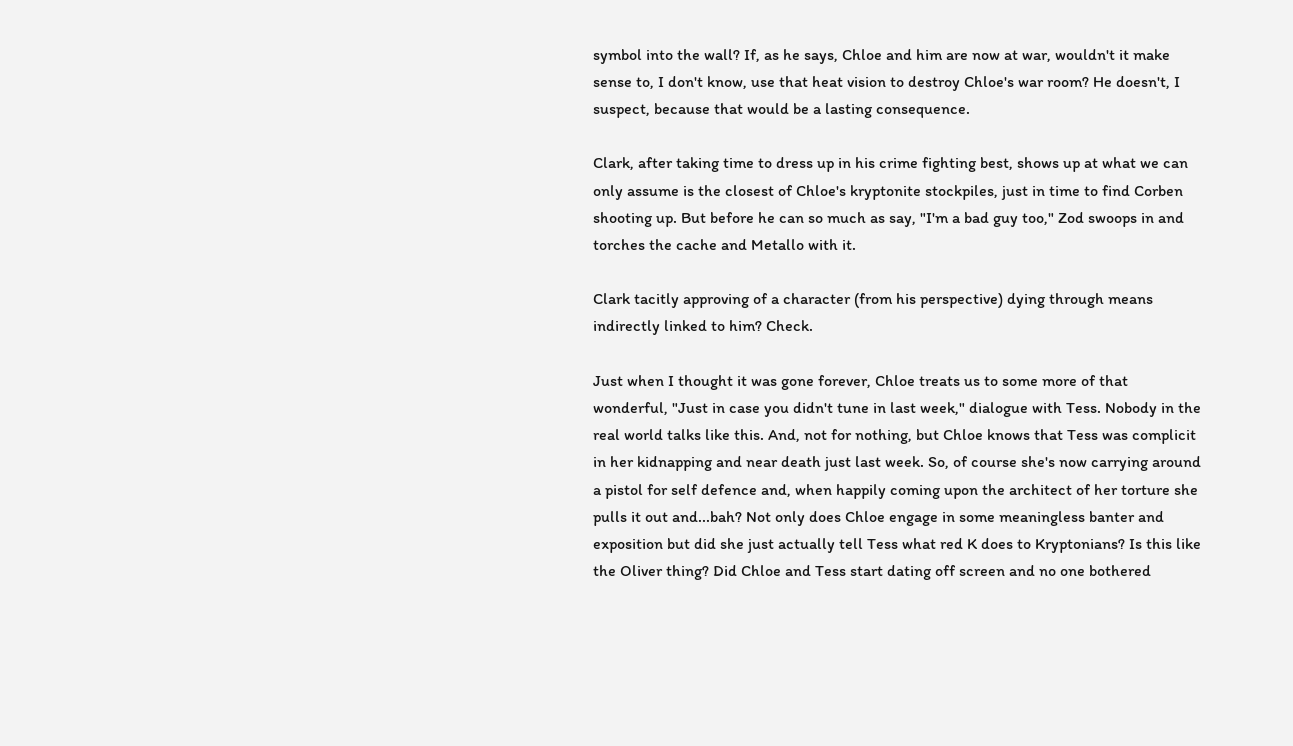symbol into the wall? If, as he says, Chloe and him are now at war, wouldn't it make sense to, I don't know, use that heat vision to destroy Chloe's war room? He doesn't, I suspect, because that would be a lasting consequence.

Clark, after taking time to dress up in his crime fighting best, shows up at what we can only assume is the closest of Chloe's kryptonite stockpiles, just in time to find Corben shooting up. But before he can so much as say, "I'm a bad guy too," Zod swoops in and torches the cache and Metallo with it.

Clark tacitly approving of a character (from his perspective) dying through means indirectly linked to him? Check.

Just when I thought it was gone forever, Chloe treats us to some more of that wonderful, "Just in case you didn't tune in last week," dialogue with Tess. Nobody in the real world talks like this. And, not for nothing, but Chloe knows that Tess was complicit in her kidnapping and near death just last week. So, of course she's now carrying around a pistol for self defence and, when happily coming upon the architect of her torture she pulls it out and...bah? Not only does Chloe engage in some meaningless banter and exposition but did she just actually tell Tess what red K does to Kryptonians? Is this like the Oliver thing? Did Chloe and Tess start dating off screen and no one bothered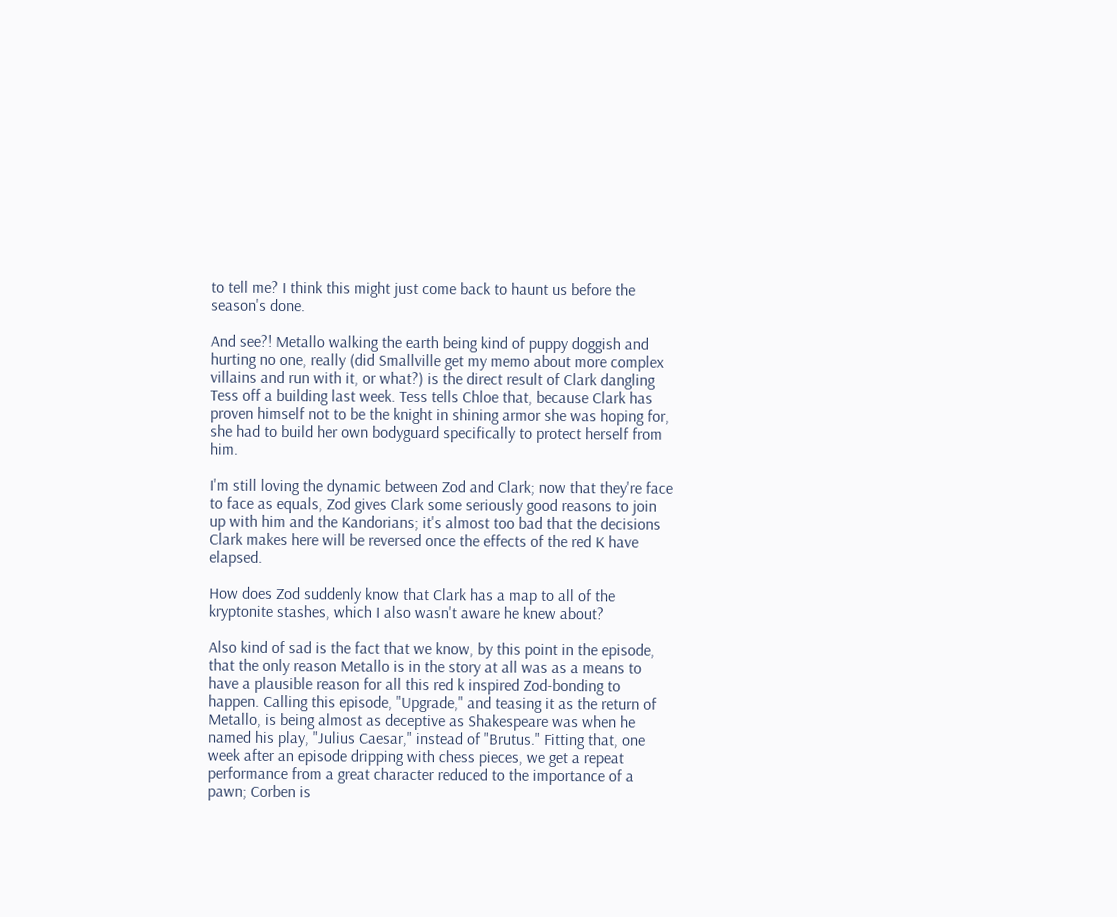to tell me? I think this might just come back to haunt us before the season's done.

And see?! Metallo walking the earth being kind of puppy doggish and hurting no one, really (did Smallville get my memo about more complex villains and run with it, or what?) is the direct result of Clark dangling Tess off a building last week. Tess tells Chloe that, because Clark has proven himself not to be the knight in shining armor she was hoping for, she had to build her own bodyguard specifically to protect herself from him.

I'm still loving the dynamic between Zod and Clark; now that they're face to face as equals, Zod gives Clark some seriously good reasons to join up with him and the Kandorians; it's almost too bad that the decisions Clark makes here will be reversed once the effects of the red K have elapsed.

How does Zod suddenly know that Clark has a map to all of the kryptonite stashes, which I also wasn't aware he knew about?

Also kind of sad is the fact that we know, by this point in the episode, that the only reason Metallo is in the story at all was as a means to have a plausible reason for all this red k inspired Zod-bonding to happen. Calling this episode, "Upgrade," and teasing it as the return of Metallo, is being almost as deceptive as Shakespeare was when he named his play, "Julius Caesar," instead of "Brutus." Fitting that, one week after an episode dripping with chess pieces, we get a repeat performance from a great character reduced to the importance of a pawn; Corben is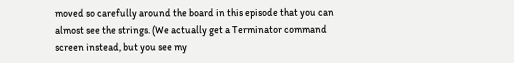moved so carefully around the board in this episode that you can almost see the strings. (We actually get a Terminator command screen instead, but you see my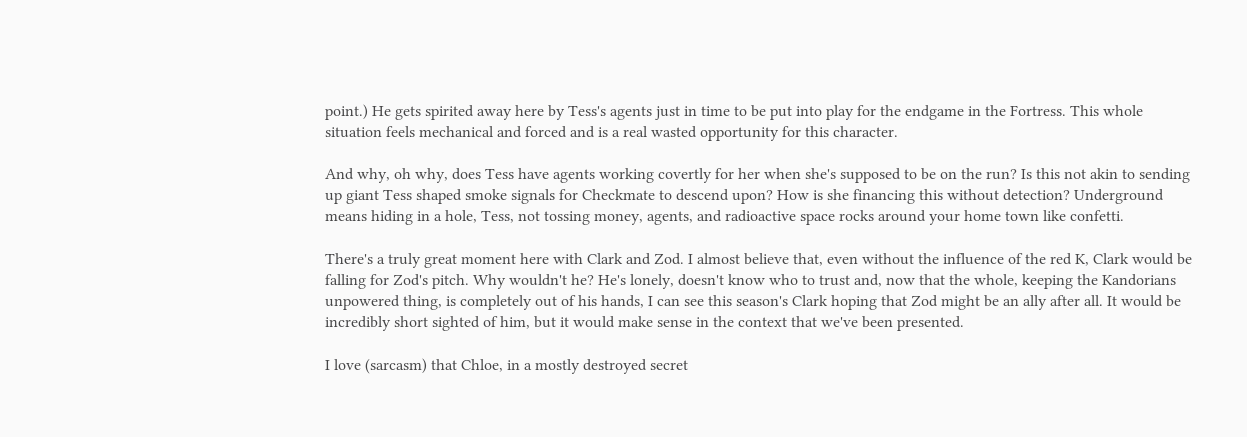point.) He gets spirited away here by Tess's agents just in time to be put into play for the endgame in the Fortress. This whole situation feels mechanical and forced and is a real wasted opportunity for this character.

And why, oh why, does Tess have agents working covertly for her when she's supposed to be on the run? Is this not akin to sending up giant Tess shaped smoke signals for Checkmate to descend upon? How is she financing this without detection? Underground means hiding in a hole, Tess, not tossing money, agents, and radioactive space rocks around your home town like confetti.

There's a truly great moment here with Clark and Zod. I almost believe that, even without the influence of the red K, Clark would be falling for Zod's pitch. Why wouldn't he? He's lonely, doesn't know who to trust and, now that the whole, keeping the Kandorians unpowered thing, is completely out of his hands, I can see this season's Clark hoping that Zod might be an ally after all. It would be incredibly short sighted of him, but it would make sense in the context that we've been presented.

I love (sarcasm) that Chloe, in a mostly destroyed secret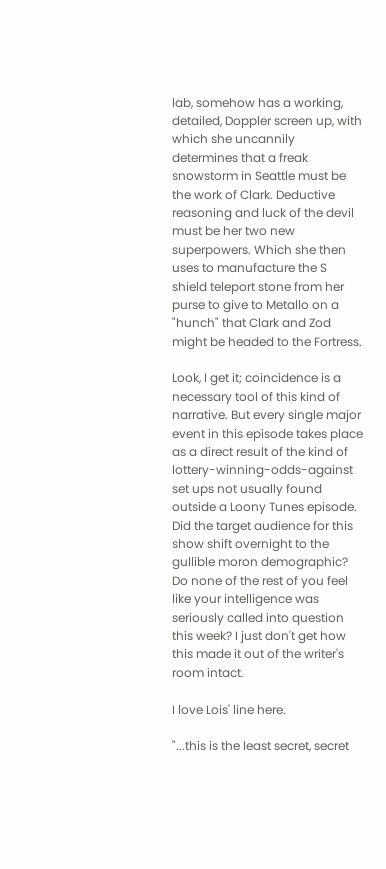lab, somehow has a working, detailed, Doppler screen up, with which she uncannily determines that a freak snowstorm in Seattle must be the work of Clark. Deductive reasoning and luck of the devil must be her two new superpowers. Which she then uses to manufacture the S shield teleport stone from her purse to give to Metallo on a "hunch" that Clark and Zod might be headed to the Fortress.

Look, I get it; coincidence is a necessary tool of this kind of narrative. But every single major event in this episode takes place as a direct result of the kind of lottery-winning-odds-against set ups not usually found outside a Loony Tunes episode. Did the target audience for this show shift overnight to the gullible moron demographic? Do none of the rest of you feel like your intelligence was seriously called into question this week? I just don't get how this made it out of the writer's room intact.

I love Lois' line here.

"...this is the least secret, secret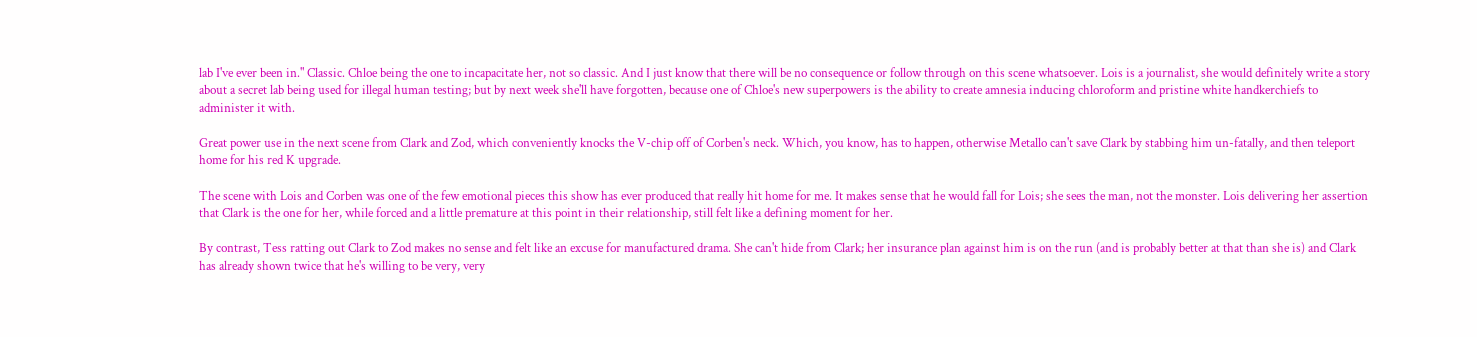lab I've ever been in." Classic. Chloe being the one to incapacitate her, not so classic. And I just know that there will be no consequence or follow through on this scene whatsoever. Lois is a journalist, she would definitely write a story about a secret lab being used for illegal human testing; but by next week she'll have forgotten, because one of Chloe's new superpowers is the ability to create amnesia inducing chloroform and pristine white handkerchiefs to administer it with.

Great power use in the next scene from Clark and Zod, which conveniently knocks the V-chip off of Corben's neck. Which, you know, has to happen, otherwise Metallo can't save Clark by stabbing him un-fatally, and then teleport home for his red K upgrade.

The scene with Lois and Corben was one of the few emotional pieces this show has ever produced that really hit home for me. It makes sense that he would fall for Lois; she sees the man, not the monster. Lois delivering her assertion that Clark is the one for her, while forced and a little premature at this point in their relationship, still felt like a defining moment for her.

By contrast, Tess ratting out Clark to Zod makes no sense and felt like an excuse for manufactured drama. She can't hide from Clark; her insurance plan against him is on the run (and is probably better at that than she is) and Clark has already shown twice that he's willing to be very, very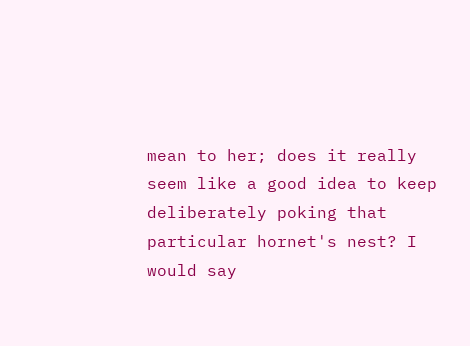mean to her; does it really seem like a good idea to keep deliberately poking that particular hornet's nest? I would say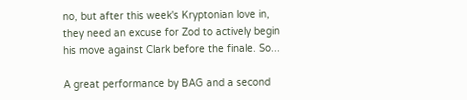no, but after this week's Kryptonian love in, they need an excuse for Zod to actively begin his move against Clark before the finale. So...

A great performance by BAG and a second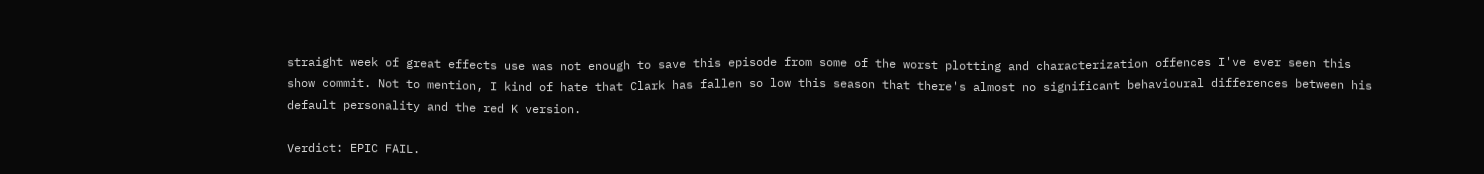straight week of great effects use was not enough to save this episode from some of the worst plotting and characterization offences I've ever seen this show commit. Not to mention, I kind of hate that Clark has fallen so low this season that there's almost no significant behavioural differences between his default personality and the red K version.

Verdict: EPIC FAIL.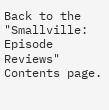Back to the "Smallville: Episode Reviews" Contents page.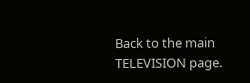Back to the main TELEVISION page.